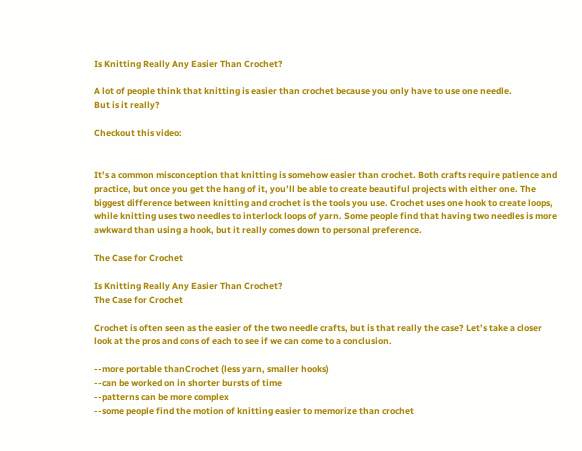Is Knitting Really Any Easier Than Crochet?

A lot of people think that knitting is easier than crochet because you only have to use one needle.
But is it really?

Checkout this video:


It’s a common misconception that knitting is somehow easier than crochet. Both crafts require patience and practice, but once you get the hang of it, you’ll be able to create beautiful projects with either one. The biggest difference between knitting and crochet is the tools you use. Crochet uses one hook to create loops, while knitting uses two needles to interlock loops of yarn. Some people find that having two needles is more awkward than using a hook, but it really comes down to personal preference.

The Case for Crochet

Is Knitting Really Any Easier Than Crochet?
The Case for Crochet

Crochet is often seen as the easier of the two needle crafts, but is that really the case? Let’s take a closer look at the pros and cons of each to see if we can come to a conclusion.

--more portable thanCrochet (less yarn, smaller hooks)
--can be worked on in shorter bursts of time
--patterns can be more complex
--some people find the motion of knitting easier to memorize than crochet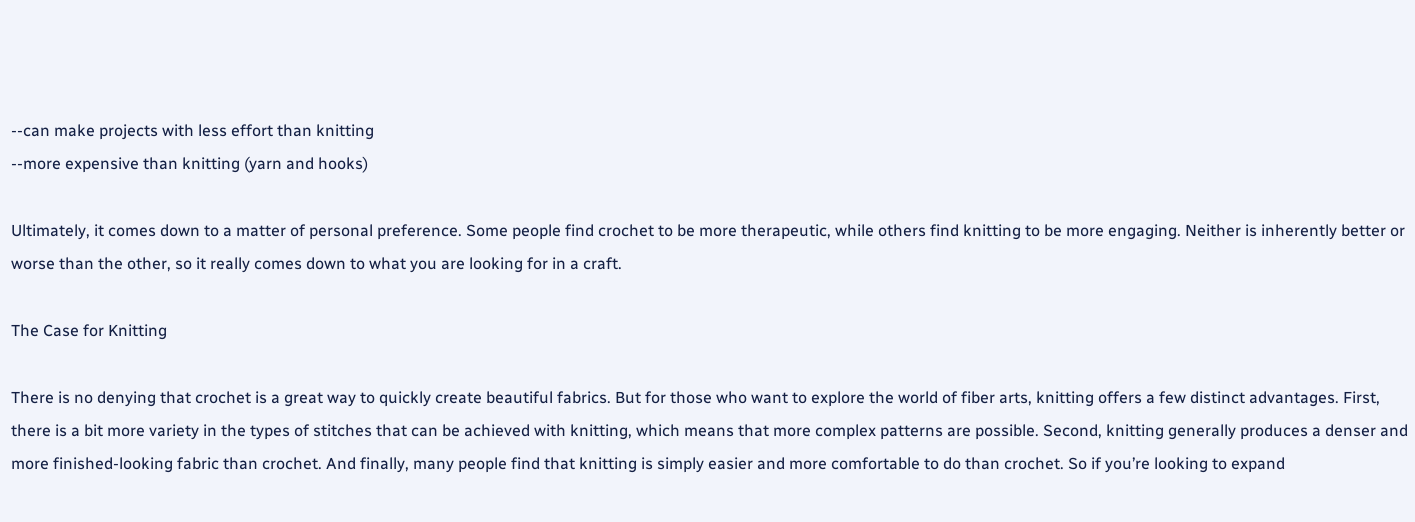--can make projects with less effort than knitting
--more expensive than knitting (yarn and hooks)

Ultimately, it comes down to a matter of personal preference. Some people find crochet to be more therapeutic, while others find knitting to be more engaging. Neither is inherently better or worse than the other, so it really comes down to what you are looking for in a craft.

The Case for Knitting

There is no denying that crochet is a great way to quickly create beautiful fabrics. But for those who want to explore the world of fiber arts, knitting offers a few distinct advantages. First, there is a bit more variety in the types of stitches that can be achieved with knitting, which means that more complex patterns are possible. Second, knitting generally produces a denser and more finished-looking fabric than crochet. And finally, many people find that knitting is simply easier and more comfortable to do than crochet. So if you’re looking to expand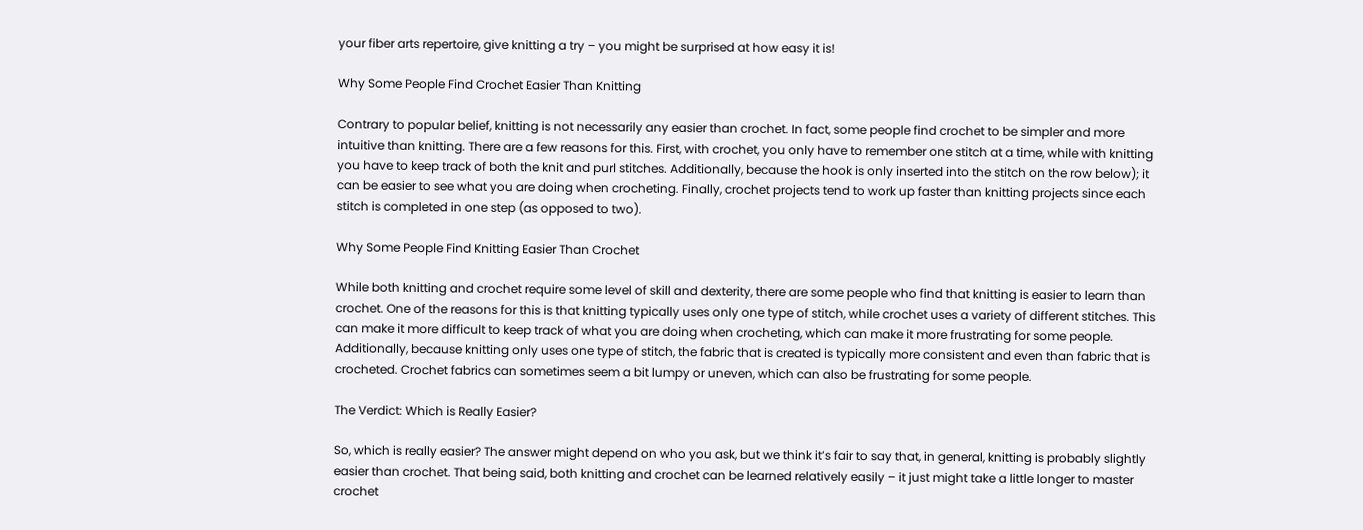your fiber arts repertoire, give knitting a try – you might be surprised at how easy it is!

Why Some People Find Crochet Easier Than Knitting

Contrary to popular belief, knitting is not necessarily any easier than crochet. In fact, some people find crochet to be simpler and more intuitive than knitting. There are a few reasons for this. First, with crochet, you only have to remember one stitch at a time, while with knitting you have to keep track of both the knit and purl stitches. Additionally, because the hook is only inserted into the stitch on the row below); it can be easier to see what you are doing when crocheting. Finally, crochet projects tend to work up faster than knitting projects since each stitch is completed in one step (as opposed to two).

Why Some People Find Knitting Easier Than Crochet

While both knitting and crochet require some level of skill and dexterity, there are some people who find that knitting is easier to learn than crochet. One of the reasons for this is that knitting typically uses only one type of stitch, while crochet uses a variety of different stitches. This can make it more difficult to keep track of what you are doing when crocheting, which can make it more frustrating for some people. Additionally, because knitting only uses one type of stitch, the fabric that is created is typically more consistent and even than fabric that is crocheted. Crochet fabrics can sometimes seem a bit lumpy or uneven, which can also be frustrating for some people.

The Verdict: Which is Really Easier?

So, which is really easier? The answer might depend on who you ask, but we think it’s fair to say that, in general, knitting is probably slightly easier than crochet. That being said, both knitting and crochet can be learned relatively easily – it just might take a little longer to master crochet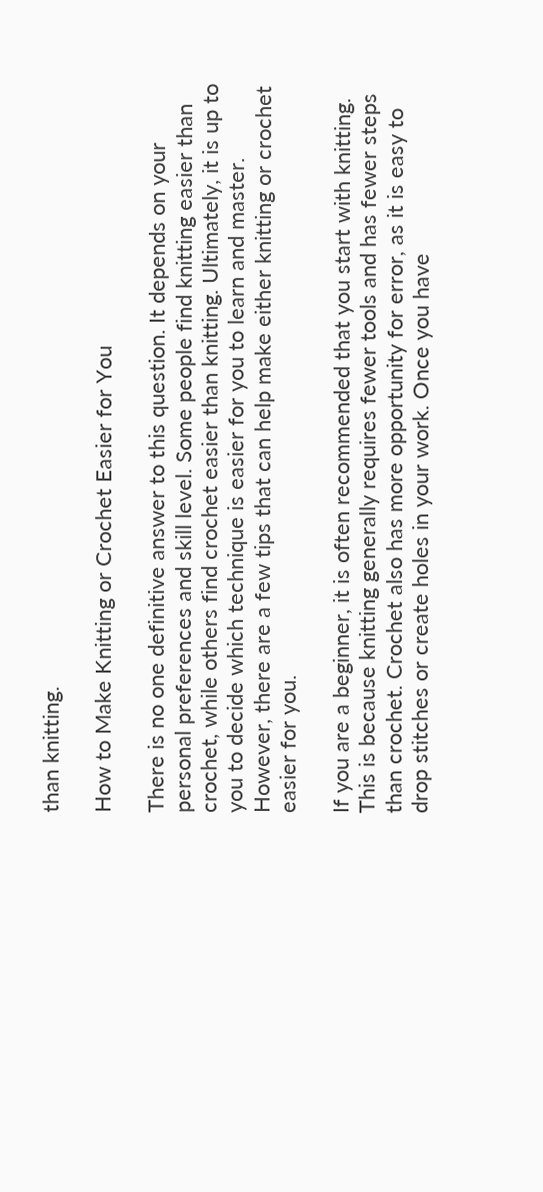than knitting.

How to Make Knitting or Crochet Easier for You

There is no one definitive answer to this question. It depends on your personal preferences and skill level. Some people find knitting easier than crochet, while others find crochet easier than knitting. Ultimately, it is up to you to decide which technique is easier for you to learn and master. However, there are a few tips that can help make either knitting or crochet easier for you.

If you are a beginner, it is often recommended that you start with knitting. This is because knitting generally requires fewer tools and has fewer steps than crochet. Crochet also has more opportunity for error, as it is easy to drop stitches or create holes in your work. Once you have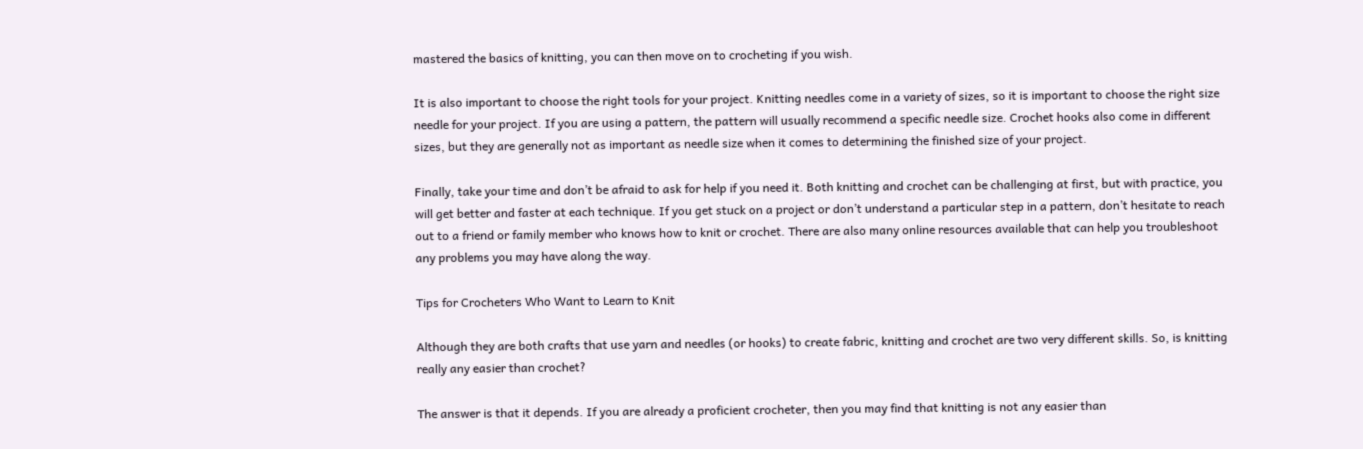mastered the basics of knitting, you can then move on to crocheting if you wish.

It is also important to choose the right tools for your project. Knitting needles come in a variety of sizes, so it is important to choose the right size needle for your project. If you are using a pattern, the pattern will usually recommend a specific needle size. Crochet hooks also come in different sizes, but they are generally not as important as needle size when it comes to determining the finished size of your project.

Finally, take your time and don’t be afraid to ask for help if you need it. Both knitting and crochet can be challenging at first, but with practice, you will get better and faster at each technique. If you get stuck on a project or don’t understand a particular step in a pattern, don’t hesitate to reach out to a friend or family member who knows how to knit or crochet. There are also many online resources available that can help you troubleshoot any problems you may have along the way.

Tips for Crocheters Who Want to Learn to Knit

Although they are both crafts that use yarn and needles (or hooks) to create fabric, knitting and crochet are two very different skills. So, is knitting really any easier than crochet?

The answer is that it depends. If you are already a proficient crocheter, then you may find that knitting is not any easier than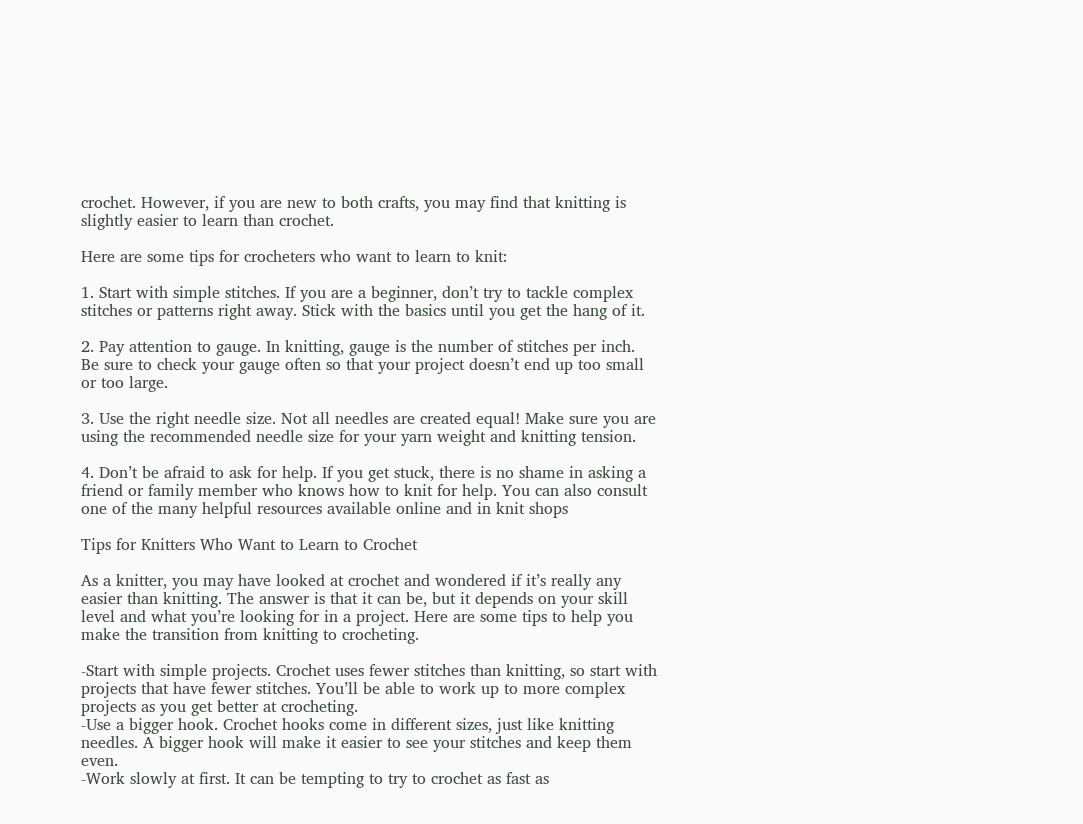crochet. However, if you are new to both crafts, you may find that knitting is slightly easier to learn than crochet.

Here are some tips for crocheters who want to learn to knit:

1. Start with simple stitches. If you are a beginner, don’t try to tackle complex stitches or patterns right away. Stick with the basics until you get the hang of it.

2. Pay attention to gauge. In knitting, gauge is the number of stitches per inch. Be sure to check your gauge often so that your project doesn’t end up too small or too large.

3. Use the right needle size. Not all needles are created equal! Make sure you are using the recommended needle size for your yarn weight and knitting tension.

4. Don’t be afraid to ask for help. If you get stuck, there is no shame in asking a friend or family member who knows how to knit for help. You can also consult one of the many helpful resources available online and in knit shops

Tips for Knitters Who Want to Learn to Crochet

As a knitter, you may have looked at crochet and wondered if it’s really any easier than knitting. The answer is that it can be, but it depends on your skill level and what you’re looking for in a project. Here are some tips to help you make the transition from knitting to crocheting.

-Start with simple projects. Crochet uses fewer stitches than knitting, so start with projects that have fewer stitches. You’ll be able to work up to more complex projects as you get better at crocheting.
-Use a bigger hook. Crochet hooks come in different sizes, just like knitting needles. A bigger hook will make it easier to see your stitches and keep them even.
-Work slowly at first. It can be tempting to try to crochet as fast as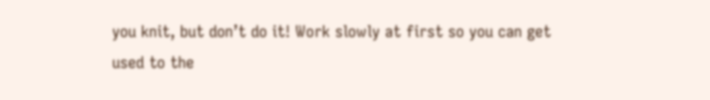you knit, but don’t do it! Work slowly at first so you can get used to the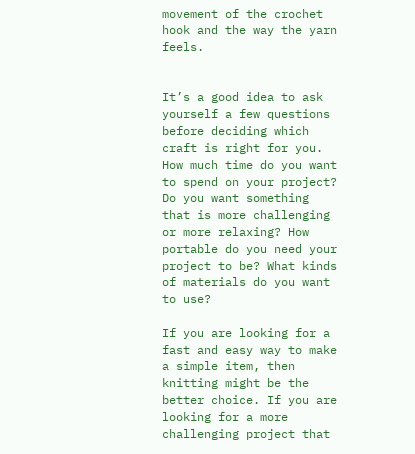movement of the crochet hook and the way the yarn feels.


It’s a good idea to ask yourself a few questions before deciding which craft is right for you. How much time do you want to spend on your project? Do you want something that is more challenging or more relaxing? How portable do you need your project to be? What kinds of materials do you want to use?

If you are looking for a fast and easy way to make a simple item, then knitting might be the better choice. If you are looking for a more challenging project that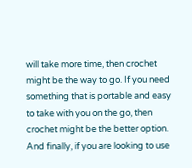will take more time, then crochet might be the way to go. If you need something that is portable and easy to take with you on the go, then crochet might be the better option. And finally, if you are looking to use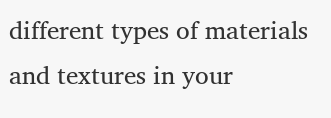different types of materials and textures in your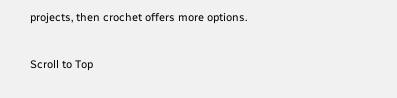projects, then crochet offers more options.

Scroll to Top